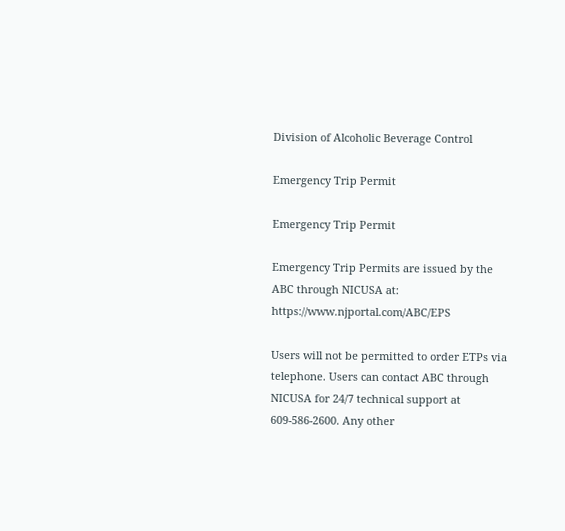Division of Alcoholic Beverage Control

Emergency Trip Permit

Emergency Trip Permit

Emergency Trip Permits are issued by the ABC through NICUSA at: https://www.njportal.com/ABC/EPS

Users will not be permitted to order ETPs via telephone. Users can contact ABC through NICUSA for 24/7 technical support at 609-586-2600. Any other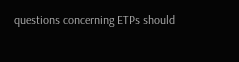questions concerning ETPs should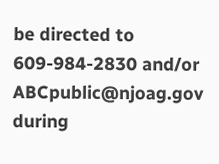be directed to 609-984-2830 and/or ABCpublic@njoag.gov during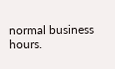normal business hours.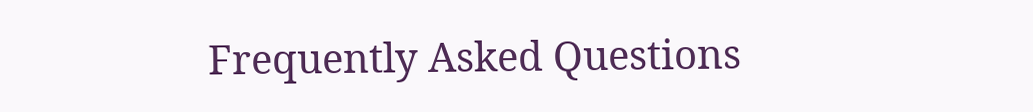Frequently Asked Questions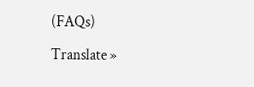(FAQs)

Translate »